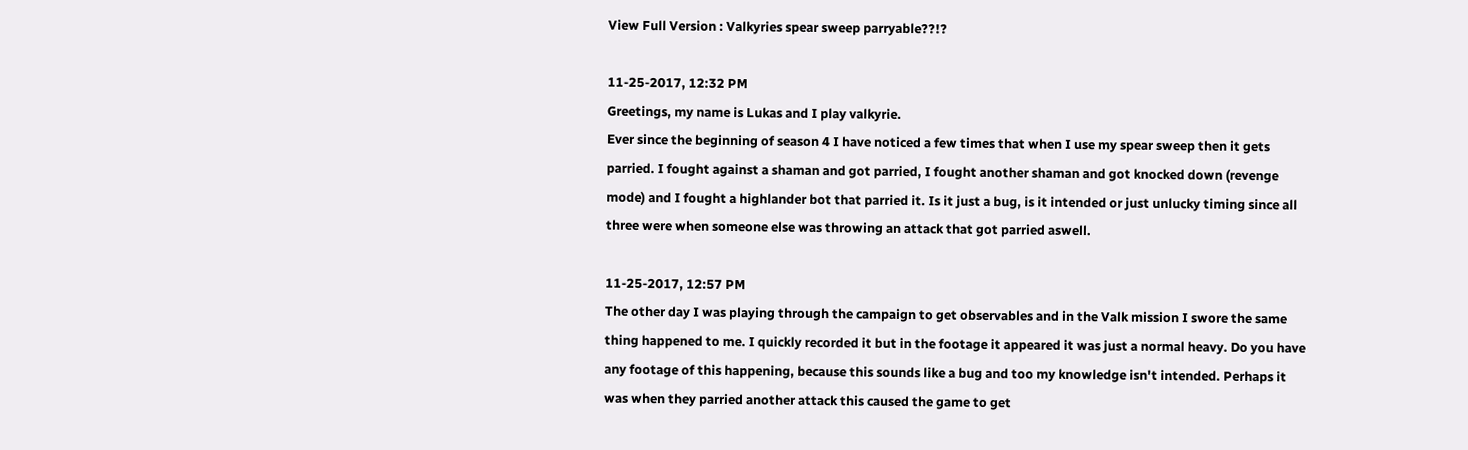View Full Version : Valkyries spear sweep parryable??!?

11-25-2017, 12:32 PM
Greetings, my name is Lukas and I play valkyrie.
Ever since the beginning of season 4 I have noticed a few times that when I use my spear sweep then it gets parried. I fought against a shaman and got parried, I fought another shaman and got knocked down (revenge mode) and I fought a highlander bot that parried it. Is it just a bug, is it intended or just unlucky timing since all three were when someone else was throwing an attack that got parried aswell.

11-25-2017, 12:57 PM
The other day I was playing through the campaign to get observables and in the Valk mission I swore the same thing happened to me. I quickly recorded it but in the footage it appeared it was just a normal heavy. Do you have any footage of this happening, because this sounds like a bug and too my knowledge isn't intended. Perhaps it was when they parried another attack this caused the game to get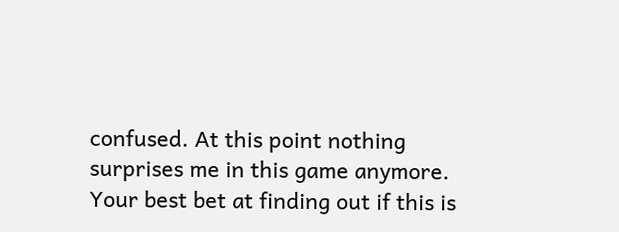confused. At this point nothing surprises me in this game anymore. Your best bet at finding out if this is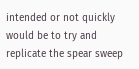intended or not quickly would be to try and replicate the spear sweep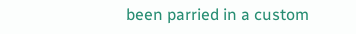been parried in a custom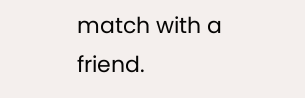match with a friend.